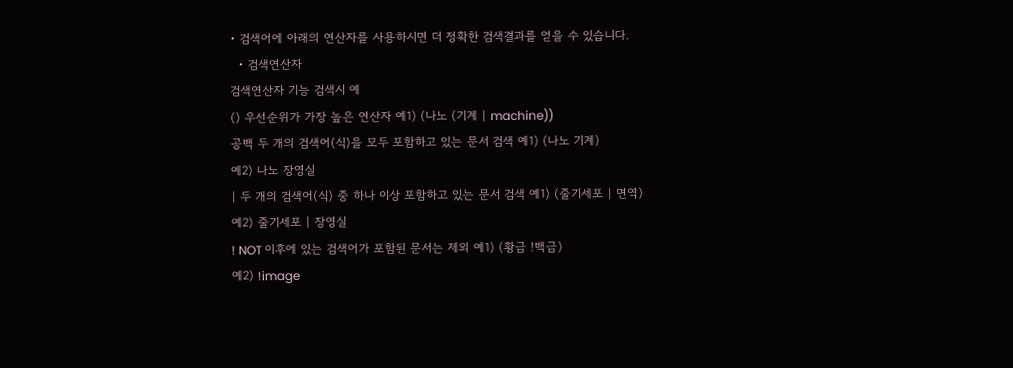• 검색어에 아래의 연산자를 사용하시면 더 정확한 검색결과를 얻을 수 있습니다.
  • 검색연산자
검색연산자 기능 검색시 예
() 우선순위가 가장 높은 연산자 예1) (나노 (기계 | machine))
공백 두 개의 검색어(식)을 모두 포함하고 있는 문서 검색 예1) (나노 기계)
예2) 나노 장영실
| 두 개의 검색어(식) 중 하나 이상 포함하고 있는 문서 검색 예1) (줄기세포 | 면역)
예2) 줄기세포 | 장영실
! NOT 이후에 있는 검색어가 포함된 문서는 제외 예1) (황금 !백금)
예2) !image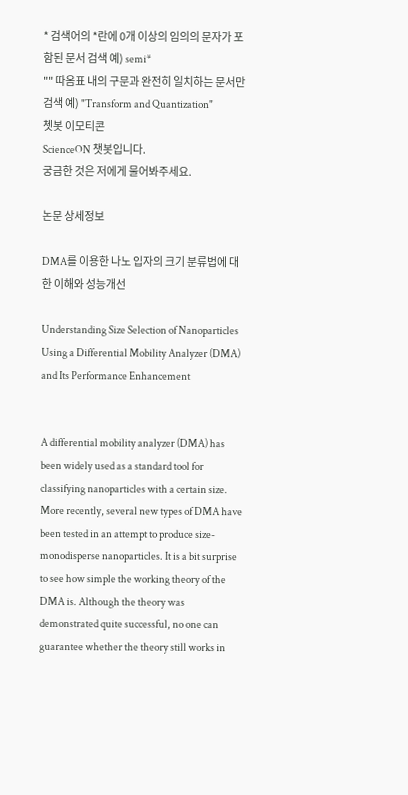* 검색어의 *란에 0개 이상의 임의의 문자가 포함된 문서 검색 예) semi*
"" 따옴표 내의 구문과 완전히 일치하는 문서만 검색 예) "Transform and Quantization"
쳇봇 이모티콘
ScienceON 챗봇입니다.
궁금한 것은 저에게 물어봐주세요.

논문 상세정보

DMA를 이용한 나노 입자의 크기 분류법에 대한 이해와 성능개선

Understanding Size Selection of Nanoparticles Using a Differential Mobility Analyzer (DMA) and Its Performance Enhancement


A differential mobility analyzer (DMA) has been widely used as a standard tool for classifying nanoparticles with a certain size. More recently, several new types of DMA have been tested in an attempt to produce size-monodisperse nanoparticles. It is a bit surprise to see how simple the working theory of the DMA is. Although the theory was demonstrated quite successful, no one can guarantee whether the theory still works in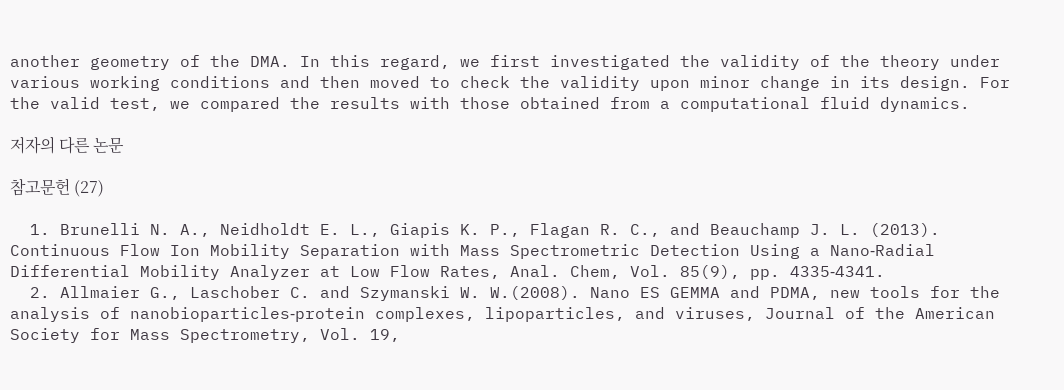another geometry of the DMA. In this regard, we first investigated the validity of the theory under various working conditions and then moved to check the validity upon minor change in its design. For the valid test, we compared the results with those obtained from a computational fluid dynamics.

저자의 다른 논문

참고문헌 (27)

  1. Brunelli N. A., Neidholdt E. L., Giapis K. P., Flagan R. C., and Beauchamp J. L. (2013). Continuous Flow Ion Mobility Separation with Mass Spectrometric Detection Using a Nano‐Radial Differential Mobility Analyzer at Low Flow Rates, Anal. Chem, Vol. 85(9), pp. 4335‐4341.
  2. Allmaier G., Laschober C. and Szymanski W. W.(2008). Nano ES GEMMA and PDMA, new tools for the analysis of nanobioparticles‐protein complexes, lipoparticles, and viruses, Journal of the American Society for Mass Spectrometry, Vol. 19,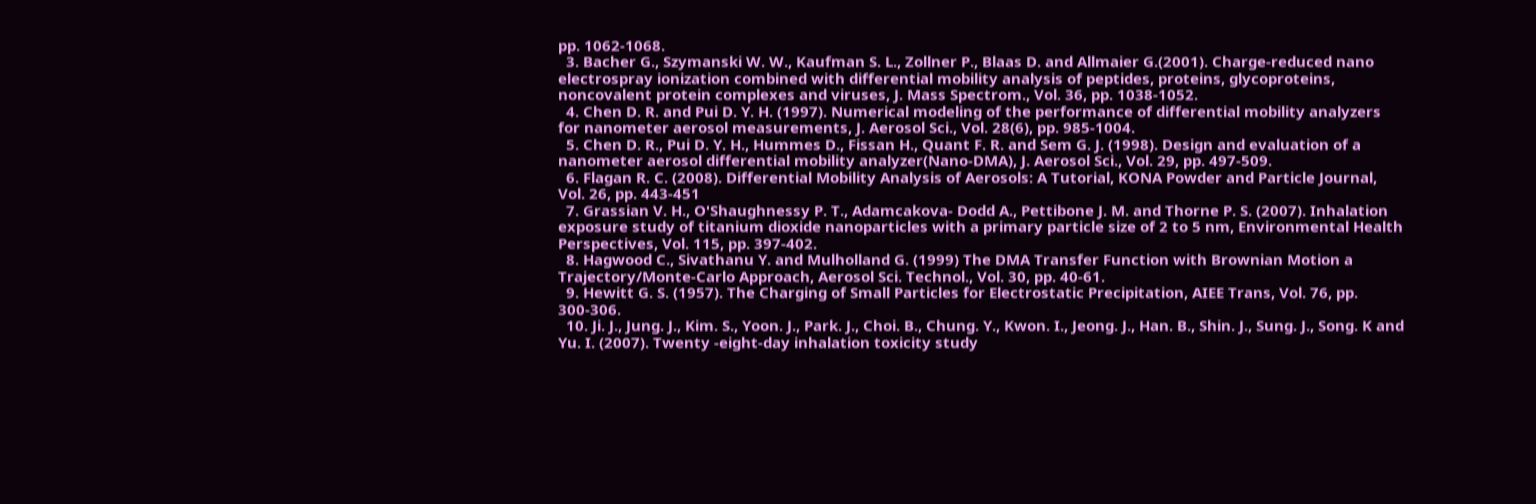pp. 1062‐1068.
  3. Bacher G., Szymanski W. W., Kaufman S. L., Zollner P., Blaas D. and Allmaier G.(2001). Charge‐reduced nano electrospray ionization combined with differential mobility analysis of peptides, proteins, glycoproteins, noncovalent protein complexes and viruses, J. Mass Spectrom., Vol. 36, pp. 1038‐1052.
  4. Chen D. R. and Pui D. Y. H. (1997). Numerical modeling of the performance of differential mobility analyzers for nanometer aerosol measurements, J. Aerosol Sci., Vol. 28(6), pp. 985‐1004.
  5. Chen D. R., Pui D. Y. H., Hummes D., Fissan H., Quant F. R. and Sem G. J. (1998). Design and evaluation of a nanometer aerosol differential mobility analyzer(Nano‐DMA), J. Aerosol Sci., Vol. 29, pp. 497‐509.
  6. Flagan R. C. (2008). Differential Mobility Analysis of Aerosols: A Tutorial, KONA Powder and Particle Journal, Vol. 26, pp. 443‐451
  7. Grassian V. H., O'Shaughnessy P. T., Adamcakova‐ Dodd A., Pettibone J. M. and Thorne P. S. (2007). Inhalation exposure study of titanium dioxide nanoparticles with a primary particle size of 2 to 5 nm, Environmental Health Perspectives, Vol. 115, pp. 397‐402.
  8. Hagwood C., Sivathanu Y. and Mulholland G. (1999) The DMA Transfer Function with Brownian Motion a Trajectory/Monte‐Carlo Approach, Aerosol Sci. Technol., Vol. 30, pp. 40‐61.
  9. Hewitt G. S. (1957). The Charging of Small Particles for Electrostatic Precipitation, AIEE Trans, Vol. 76, pp. 300‐306.
  10. Ji. J., Jung. J., Kim. S., Yoon. J., Park. J., Choi. B., Chung. Y., Kwon. I., Jeong. J., Han. B., Shin. J., Sung. J., Song. K and Yu. I. (2007). Twenty ‐eight‐day inhalation toxicity study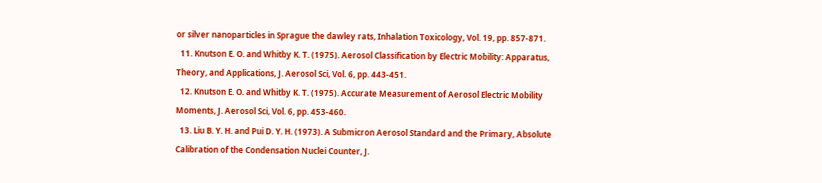or silver nanoparticles in Sprague the dawley rats, Inhalation Toxicology, Vol. 19, pp. 857‐871.
  11. Knutson E. O. and Whitby K. T. (1975). Aerosol Classification by Electric Mobility: Apparatus, Theory, and Applications, J. Aerosol Sci, Vol. 6, pp. 443‐451.
  12. Knutson E. O. and Whitby K. T. (1975). Accurate Measurement of Aerosol Electric Mobility Moments, J. Aerosol Sci, Vol. 6, pp. 453‐460.
  13. Liu B. Y. H. and Pui D. Y. H. (1973). A Submicron Aerosol Standard and the Primary, Absolute Calibration of the Condensation Nuclei Counter, J.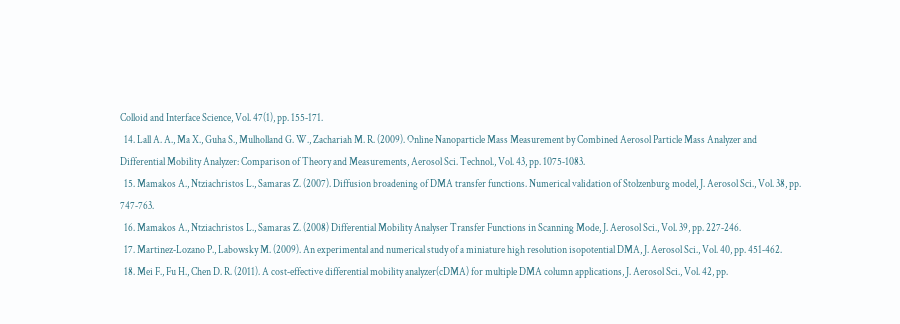Colloid and Interface Science, Vol. 47(1), pp. 155‐171.
  14. Lall A. A., Ma X., Guha S., Mulholland G. W., Zachariah M. R. (2009). Online Nanoparticle Mass Measurement by Combined Aerosol Particle Mass Analyzer and Differential Mobility Analyzer: Comparison of Theory and Measurements, Aerosol Sci. Technol., Vol. 43, pp. 1075‐1083.
  15. Mamakos A., Ntziachristos L., Samaras Z. (2007). Diffusion broadening of DMA transfer functions. Numerical validation of Stolzenburg model, J. Aerosol Sci., Vol. 38, pp. 747‐763.
  16. Mamakos A., Ntziachristos L., Samaras Z. (2008) Differential Mobility Analyser Transfer Functions in Scanning Mode, J. Aerosol Sci., Vol. 39, pp. 227‐246.
  17. Martinez‐Lozano P., Labowsky M. (2009). An experimental and numerical study of a miniature high resolution isopotential DMA, J. Aerosol Sci., Vol. 40, pp. 451‐462.
  18. Mei F., Fu H., Chen D. R. (2011). A cost‐effective differential mobility analyzer(cDMA) for multiple DMA column applications, J. Aerosol Sci., Vol. 42, pp.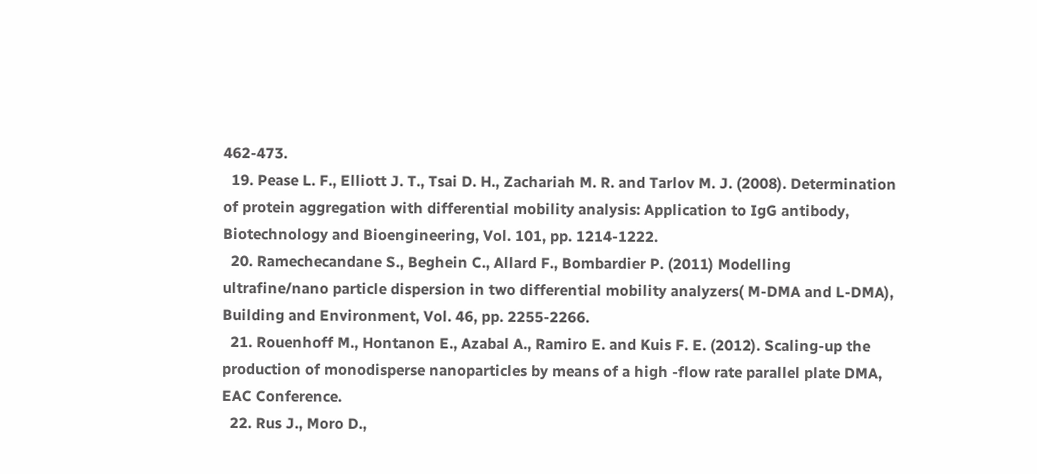462‐473.
  19. Pease L. F., Elliott J. T., Tsai D. H., Zachariah M. R. and Tarlov M. J. (2008). Determination of protein aggregation with differential mobility analysis: Application to IgG antibody, Biotechnology and Bioengineering, Vol. 101, pp. 1214‐1222.
  20. Ramechecandane S., Beghein C., Allard F., Bombardier P. (2011) Modelling ultrafine/nano particle dispersion in two differential mobility analyzers( M‐DMA and L‐DMA), Building and Environment, Vol. 46, pp. 2255‐2266.
  21. Rouenhoff M., Hontanon E., Azabal A., Ramiro E. and Kuis F. E. (2012). Scaling‐up the production of monodisperse nanoparticles by means of a high ‐flow rate parallel plate DMA, EAC Conference.
  22. Rus J., Moro D.,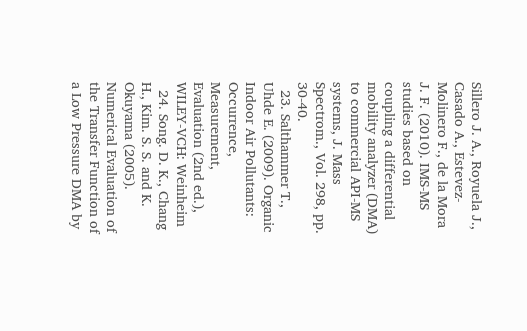Sillero J. A., Royuela J., Casado A., Estevez‐Molinero F., de la Mora J. F. (2010). IMS‐MS studies based on coupling a differential mobility analyzer (DMA) to commercial API‐MS systems, J. Mass Spectrom., Vol. 298, pp. 30‐40.
  23. Salthammer T., Uhde E. (2009). Organic Indoor Air Pollutants: Occurrence, Measurement, Evaluation (2nd ed.), WILEY‐VCH: Weinheim
  24. Song. D. K., Chang H., Kim. S. S. and K. Okuyama (2005). Numerical Evaluation of the Transfer Function of a Low Pressure DMA by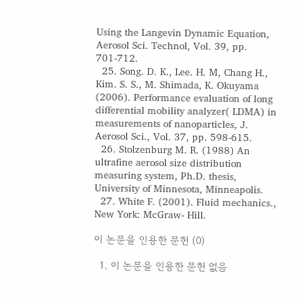Using the Langevin Dynamic Equation, Aerosol Sci. Technol, Vol. 39, pp. 701‐712.
  25. Song. D. K., Lee. H. M, Chang H., Kim. S. S., M. Shimada, K. Okuyama (2006). Performance evaluation of long differential mobility analyzer( LDMA) in measurements of nanoparticles, J. Aerosol Sci., Vol. 37, pp. 598‐615.
  26. Stolzenburg M. R. (1988) An ultrafine aerosol size distribution measuring system, Ph.D. thesis, University of Minnesota, Minneapolis.
  27. White F. (2001). Fluid mechanics., New York: McGraw‐ Hill.

이 논문을 인용한 문헌 (0)

  1. 이 논문을 인용한 문헌 없음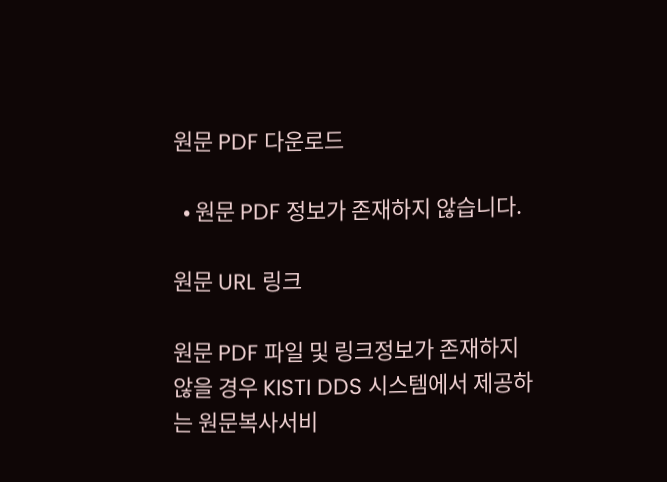원문 PDF 다운로드

  • 원문 PDF 정보가 존재하지 않습니다.

원문 URL 링크

원문 PDF 파일 및 링크정보가 존재하지 않을 경우 KISTI DDS 시스템에서 제공하는 원문복사서비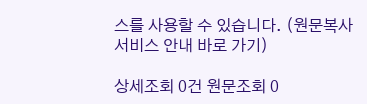스를 사용할 수 있습니다. (원문복사서비스 안내 바로 가기)

상세조회 0건 원문조회 0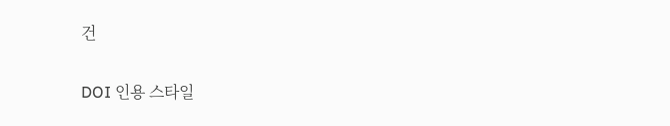건

DOI 인용 스타일